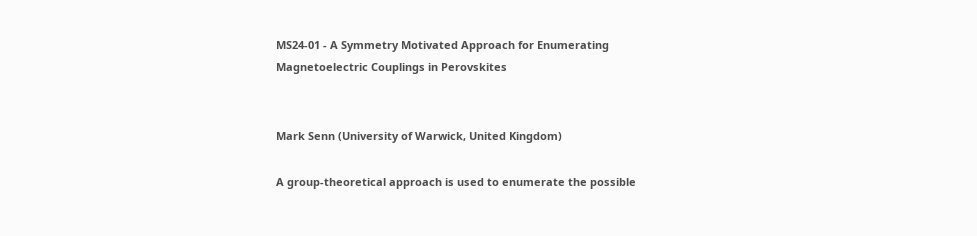MS24-01 - A Symmetry Motivated Approach for Enumerating Magnetoelectric Couplings in Perovskites


Mark Senn (University of Warwick, United Kingdom)

A group-theoretical approach is used to enumerate the possible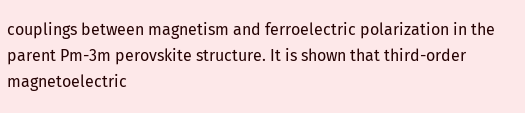couplings between magnetism and ferroelectric polarization in the parent Pm-3m perovskite structure. It is shown that third-order magnetoelectric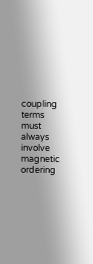coupling terms must always involve magnetic ordering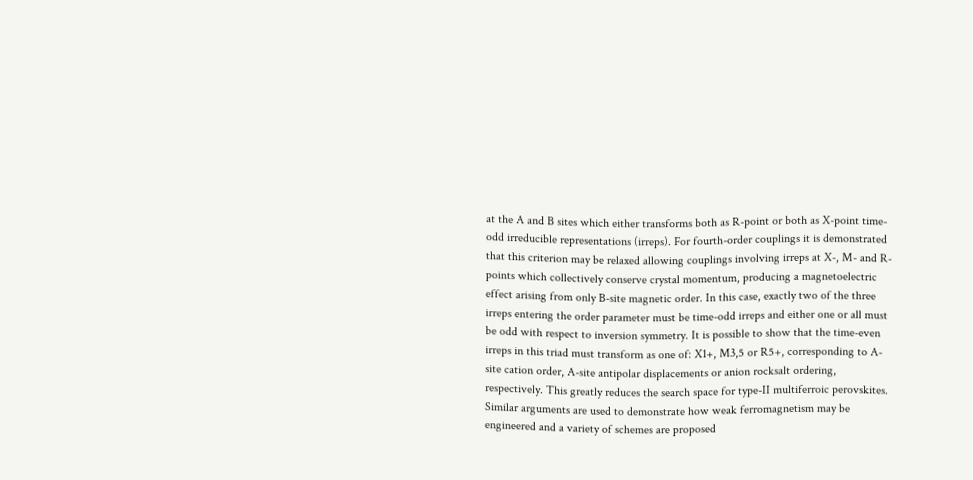at the A and B sites which either transforms both as R-point or both as X-point time-odd irreducible representations (irreps). For fourth-order couplings it is demonstrated that this criterion may be relaxed allowing couplings involving irreps at X-, M- and R-points which collectively conserve crystal momentum, producing a magnetoelectric effect arising from only B-site magnetic order. In this case, exactly two of the three irreps entering the order parameter must be time-odd irreps and either one or all must be odd with respect to inversion symmetry. It is possible to show that the time-even irreps in this triad must transform as one of: X1+, M3,5 or R5+, corresponding to A-site cation order, A-site antipolar displacements or anion rocksalt ordering, respectively. This greatly reduces the search space for type-II multiferroic perovskites. Similar arguments are used to demonstrate how weak ferromagnetism may be engineered and a variety of schemes are proposed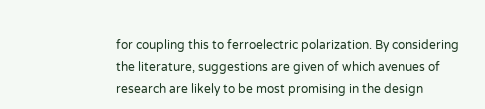for coupling this to ferroelectric polarization. By considering the literature, suggestions are given of which avenues of research are likely to be most promising in the design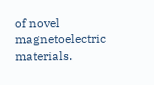of novel magnetoelectric materials.